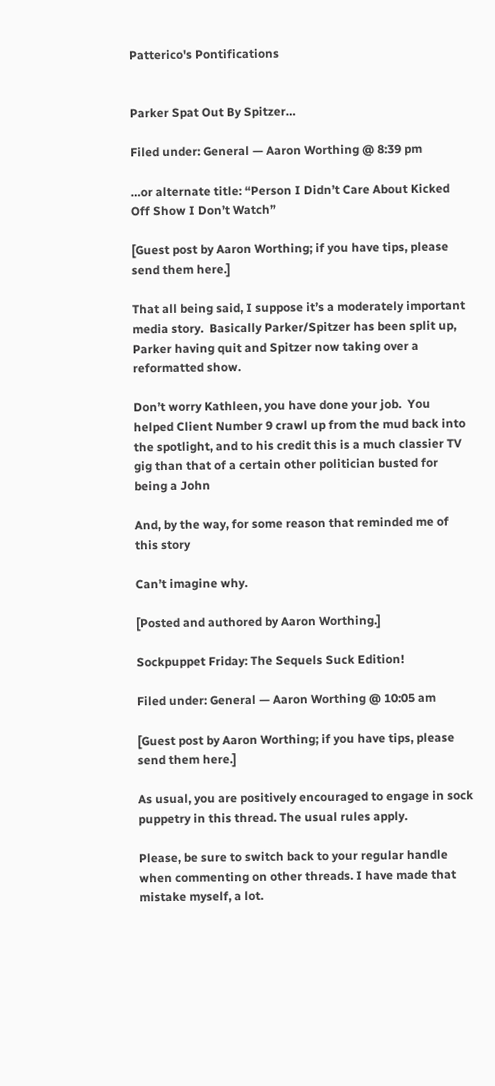Patterico's Pontifications


Parker Spat Out By Spitzer…

Filed under: General — Aaron Worthing @ 8:39 pm

…or alternate title: “Person I Didn’t Care About Kicked Off Show I Don’t Watch”

[Guest post by Aaron Worthing; if you have tips, please send them here.]

That all being said, I suppose it’s a moderately important media story.  Basically Parker/Spitzer has been split up, Parker having quit and Spitzer now taking over a reformatted show.

Don’t worry Kathleen, you have done your job.  You helped Client Number 9 crawl up from the mud back into the spotlight, and to his credit this is a much classier TV gig than that of a certain other politician busted for being a John

And, by the way, for some reason that reminded me of this story

Can’t imagine why.

[Posted and authored by Aaron Worthing.]

Sockpuppet Friday: The Sequels Suck Edition!

Filed under: General — Aaron Worthing @ 10:05 am

[Guest post by Aaron Worthing; if you have tips, please send them here.]

As usual, you are positively encouraged to engage in sock puppetry in this thread. The usual rules apply.

Please, be sure to switch back to your regular handle when commenting on other threads. I have made that mistake myself, a lot.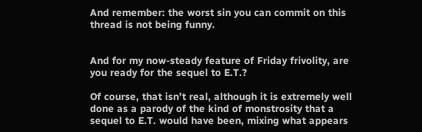And remember: the worst sin you can commit on this thread is not being funny.


And for my now-steady feature of Friday frivolity, are you ready for the sequel to E.T.?

Of course, that isn’t real, although it is extremely well done as a parody of the kind of monstrosity that a sequel to E.T. would have been, mixing what appears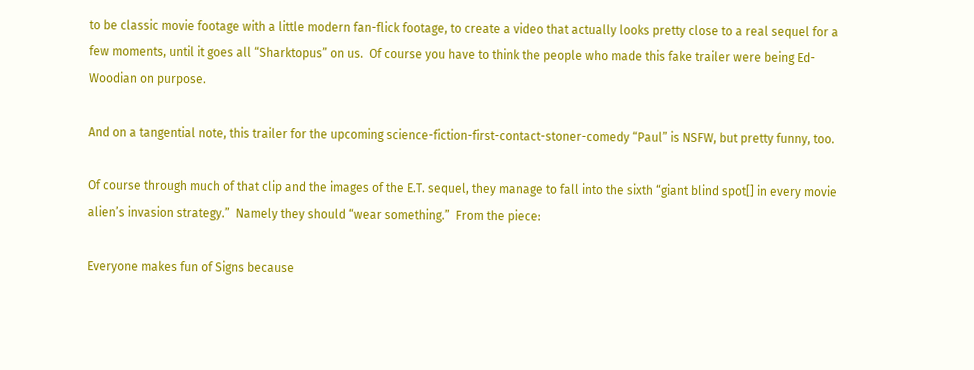to be classic movie footage with a little modern fan-flick footage, to create a video that actually looks pretty close to a real sequel for a few moments, until it goes all “Sharktopus” on us.  Of course you have to think the people who made this fake trailer were being Ed-Woodian on purpose.

And on a tangential note, this trailer for the upcoming science-fiction-first-contact-stoner-comedy “Paul” is NSFW, but pretty funny, too.

Of course through much of that clip and the images of the E.T. sequel, they manage to fall into the sixth “giant blind spot[] in every movie alien’s invasion strategy.”  Namely they should “wear something.”  From the piece:

Everyone makes fun of Signs because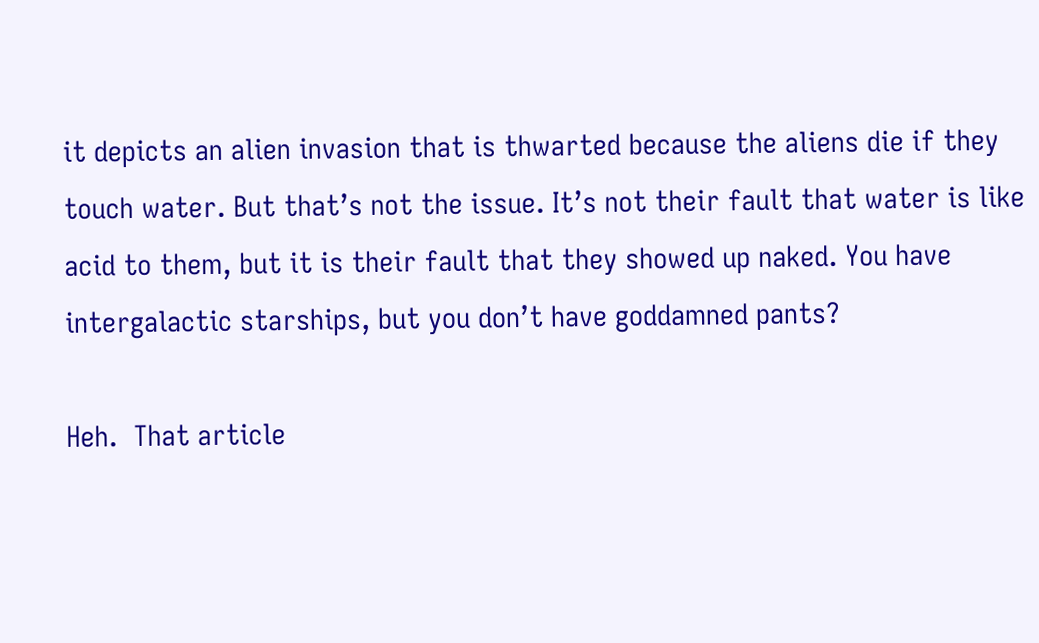it depicts an alien invasion that is thwarted because the aliens die if they touch water. But that’s not the issue. It’s not their fault that water is like acid to them, but it is their fault that they showed up naked. You have intergalactic starships, but you don’t have goddamned pants?

Heh.  That article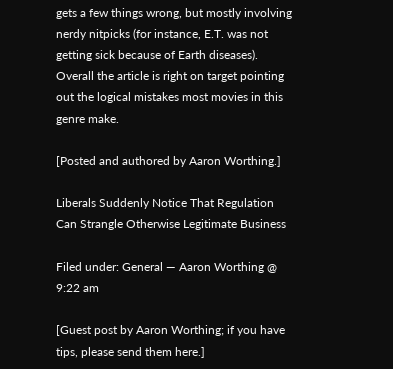gets a few things wrong, but mostly involving nerdy nitpicks (for instance, E.T. was not getting sick because of Earth diseases).  Overall the article is right on target pointing out the logical mistakes most movies in this genre make.

[Posted and authored by Aaron Worthing.]

Liberals Suddenly Notice That Regulation Can Strangle Otherwise Legitimate Business

Filed under: General — Aaron Worthing @ 9:22 am

[Guest post by Aaron Worthing; if you have tips, please send them here.]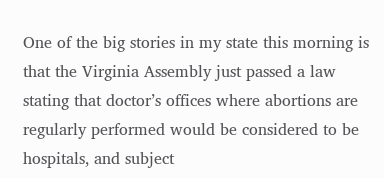One of the big stories in my state this morning is that the Virginia Assembly just passed a law stating that doctor’s offices where abortions are regularly performed would be considered to be hospitals, and subject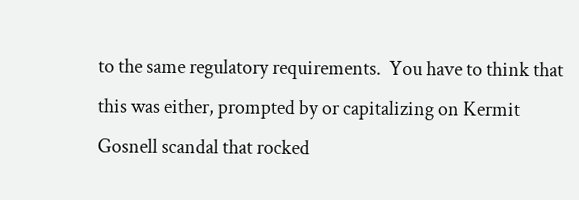to the same regulatory requirements.  You have to think that this was either, prompted by or capitalizing on Kermit Gosnell scandal that rocked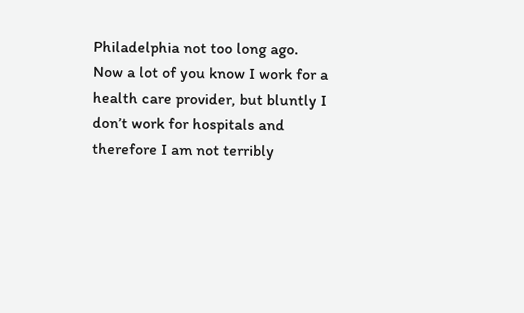Philadelphia not too long ago.  Now a lot of you know I work for a health care provider, but bluntly I don’t work for hospitals and therefore I am not terribly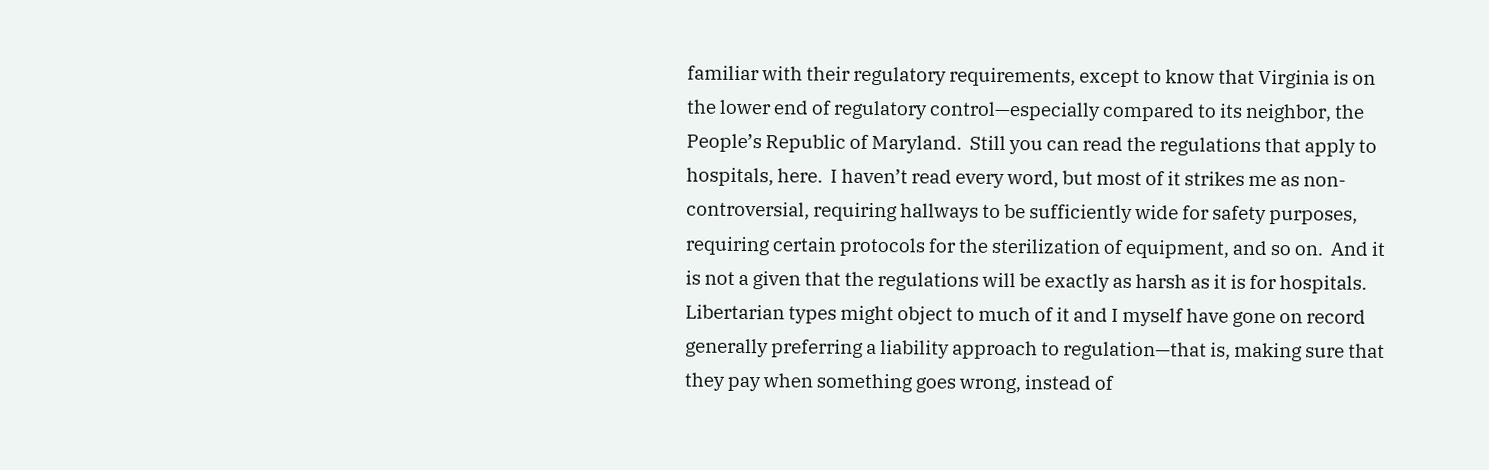familiar with their regulatory requirements, except to know that Virginia is on the lower end of regulatory control—especially compared to its neighbor, the People’s Republic of Maryland.  Still you can read the regulations that apply to hospitals, here.  I haven’t read every word, but most of it strikes me as non-controversial, requiring hallways to be sufficiently wide for safety purposes, requiring certain protocols for the sterilization of equipment, and so on.  And it is not a given that the regulations will be exactly as harsh as it is for hospitals.  Libertarian types might object to much of it and I myself have gone on record generally preferring a liability approach to regulation—that is, making sure that they pay when something goes wrong, instead of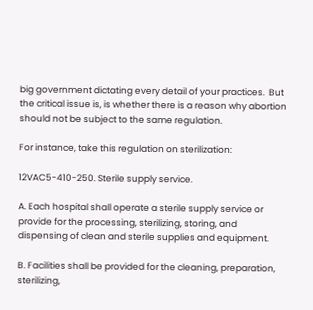big government dictating every detail of your practices.  But the critical issue is, is whether there is a reason why abortion should not be subject to the same regulation.

For instance, take this regulation on sterilization:

12VAC5-410-250. Sterile supply service.

A. Each hospital shall operate a sterile supply service or provide for the processing, sterilizing, storing, and dispensing of clean and sterile supplies and equipment.

B. Facilities shall be provided for the cleaning, preparation, sterilizing,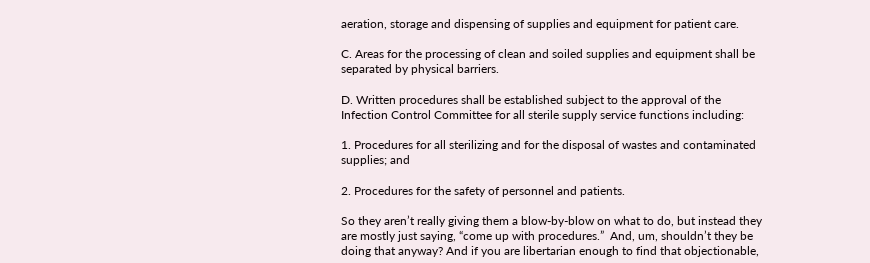aeration, storage and dispensing of supplies and equipment for patient care.

C. Areas for the processing of clean and soiled supplies and equipment shall be separated by physical barriers.

D. Written procedures shall be established subject to the approval of the Infection Control Committee for all sterile supply service functions including:

1. Procedures for all sterilizing and for the disposal of wastes and contaminated supplies; and

2. Procedures for the safety of personnel and patients.

So they aren’t really giving them a blow-by-blow on what to do, but instead they are mostly just saying, “come up with procedures.”  And, um, shouldn’t they be doing that anyway? And if you are libertarian enough to find that objectionable,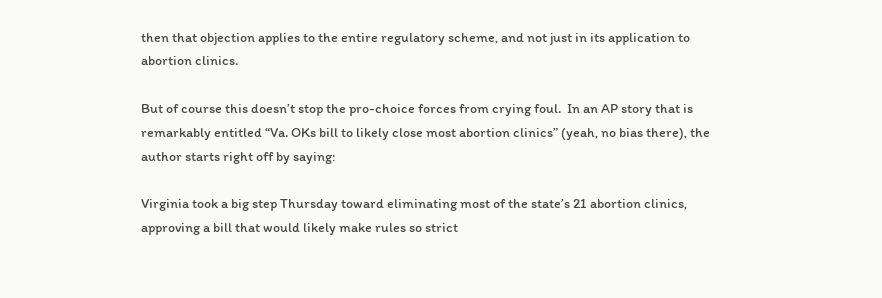then that objection applies to the entire regulatory scheme, and not just in its application to abortion clinics.

But of course this doesn’t stop the pro-choice forces from crying foul.  In an AP story that is remarkably entitled “Va. OKs bill to likely close most abortion clinics” (yeah, no bias there), the author starts right off by saying:

Virginia took a big step Thursday toward eliminating most of the state’s 21 abortion clinics, approving a bill that would likely make rules so strict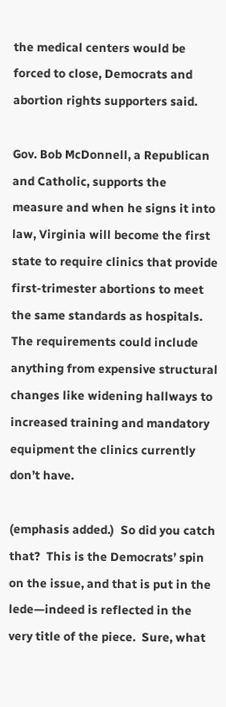the medical centers would be forced to close, Democrats and abortion rights supporters said.

Gov. Bob McDonnell, a Republican and Catholic, supports the measure and when he signs it into law, Virginia will become the first state to require clinics that provide first-trimester abortions to meet the same standards as hospitals. The requirements could include anything from expensive structural changes like widening hallways to increased training and mandatory equipment the clinics currently don’t have.

(emphasis added.)  So did you catch that?  This is the Democrats’ spin on the issue, and that is put in the lede—indeed is reflected in the very title of the piece.  Sure, what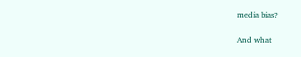media bias?

And what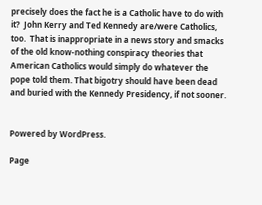precisely does the fact he is a Catholic have to do with it?  John Kerry and Ted Kennedy are/were Catholics, too.  That is inappropriate in a news story and smacks of the old know-nothing conspiracy theories that American Catholics would simply do whatever the pope told them. That bigotry should have been dead and buried with the Kennedy Presidency, if not sooner.


Powered by WordPress.

Page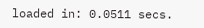loaded in: 0.0511 secs.